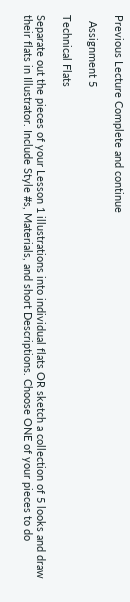Previous Lecture Complete and continue

  Assignment 5

Technical Flats

Separate out the pieces of your Lesson 1 illustrations into individual flats OR sketch a collection of 5 looks and draw their flats in Illustrator. Include Style #s, Materials, and short Descriptions. Choose ONE of your pieces to do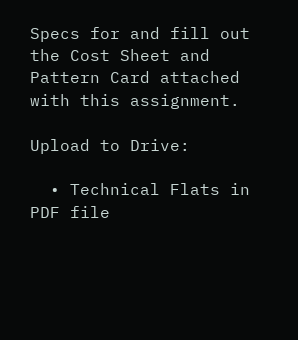Specs for and fill out the Cost Sheet and Pattern Card attached with this assignment.

Upload to Drive:

  • Technical Flats in PDF file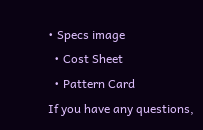• Specs image
  • Cost Sheet
  • Pattern Card
If you have any questions,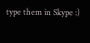type them in Skype :)